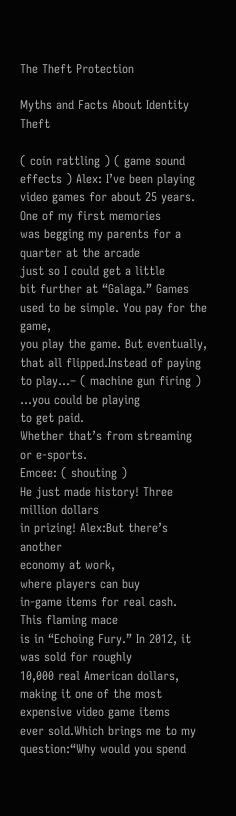The Theft Protection

Myths and Facts About Identity Theft

( coin rattling ) ( game sound effects ) Alex: I’ve been playing
video games for about 25 years. One of my first memories
was begging my parents for a quarter at the arcade
just so I could get a little
bit further at “Galaga.” Games used to be simple. You pay for the game,
you play the game. But eventually,
that all flipped.Instead of paying to play…– ( machine gun firing )
…you could be playing
to get paid.
Whether that’s from streaming
or e-sports.
Emcee: ( shouting )
He just made history! Three million dollars
in prizing! Alex:But there’s another
economy at work,
where players can buy
in-game items for real cash.
This flaming mace
is in “Echoing Fury.” In 2012, it was sold for roughly
10,000 real American dollars, making it one of the most
expensive video game items
ever sold.Which brings me to my question:“Why would you spend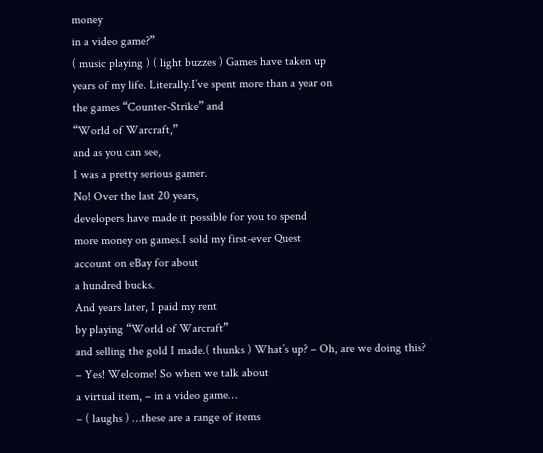money
in a video game?”
( music playing ) ( light buzzes ) Games have taken up
years of my life. Literally.I’ve spent more than a year on
the games “Counter-Strike” and
“World of Warcraft,”
and as you can see,
I was a pretty serious gamer.
No! Over the last 20 years,
developers have made it possible for you to spend
more money on games.I sold my first-ever Quest
account on eBay for about
a hundred bucks.
And years later, I paid my rent
by playing “World of Warcraft”
and selling the gold I made.( thunks ) What’s up? – Oh, are we doing this?
– Yes! Welcome! So when we talk about
a virtual item, – in a video game…
– ( laughs ) …these are a range of items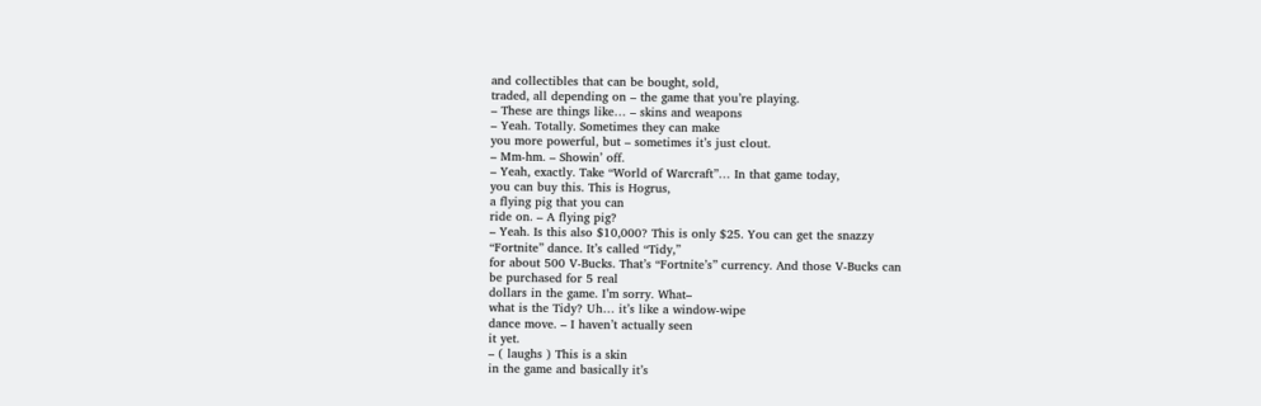and collectibles that can be bought, sold,
traded, all depending on – the game that you’re playing.
– These are things like… – skins and weapons
– Yeah. Totally. Sometimes they can make
you more powerful, but – sometimes it’s just clout.
– Mm-hm. – Showin’ off.
– Yeah, exactly. Take “World of Warcraft”… In that game today,
you can buy this. This is Hogrus,
a flying pig that you can
ride on. – A flying pig?
– Yeah. Is this also $10,000? This is only $25. You can get the snazzy
“Fortnite” dance. It’s called “Tidy,”
for about 500 V-Bucks. That’s “Fortnite’s” currency. And those V-Bucks can
be purchased for 5 real
dollars in the game. I’m sorry. What–
what is the Tidy? Uh… it’s like a window-wipe
dance move. – I haven’t actually seen
it yet.
– ( laughs ) This is a skin
in the game and basically it’s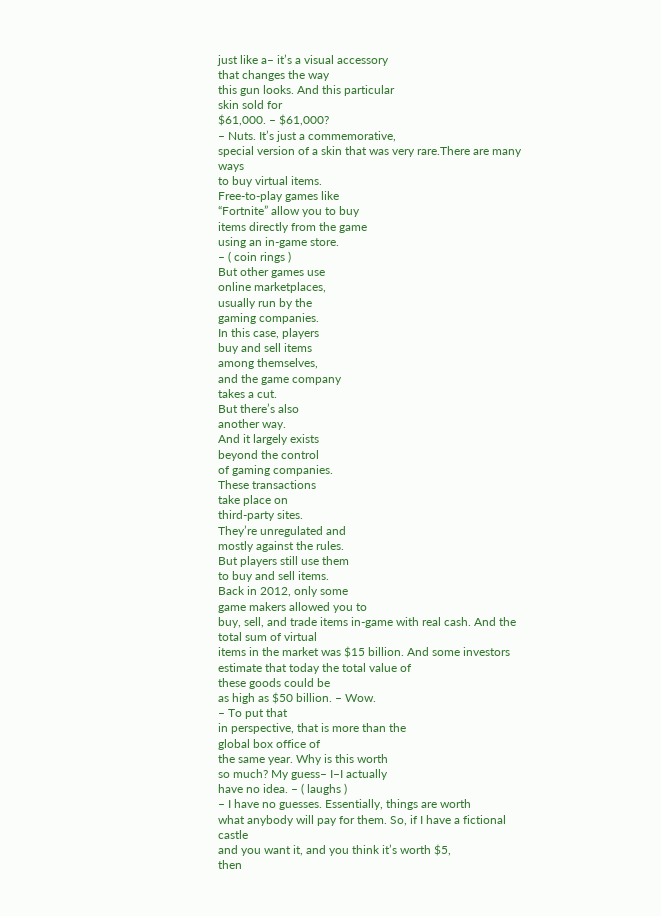just like a– it’s a visual accessory
that changes the way
this gun looks. And this particular
skin sold for
$61,000. – $61,000?
– Nuts. It’s just a commemorative,
special version of a skin that was very rare.There are many ways
to buy virtual items.
Free-to-play games like
“Fortnite” allow you to buy
items directly from the game
using an in-game store.
– ( coin rings )
But other games use
online marketplaces,
usually run by the
gaming companies.
In this case, players
buy and sell items
among themselves,
and the game company
takes a cut.
But there’s also
another way.
And it largely exists
beyond the control
of gaming companies.
These transactions
take place on
third-party sites.
They’re unregulated and
mostly against the rules.
But players still use them
to buy and sell items.
Back in 2012, only some
game makers allowed you to
buy, sell, and trade items in-game with real cash. And the total sum of virtual
items in the market was $15 billion. And some investors
estimate that today the total value of
these goods could be
as high as $50 billion. – Wow.
– To put that
in perspective, that is more than the
global box office of
the same year. Why is this worth
so much? My guess– I–I actually
have no idea. – ( laughs )
– I have no guesses. Essentially, things are worth
what anybody will pay for them. So, if I have a fictional castle
and you want it, and you think it’s worth $5,
then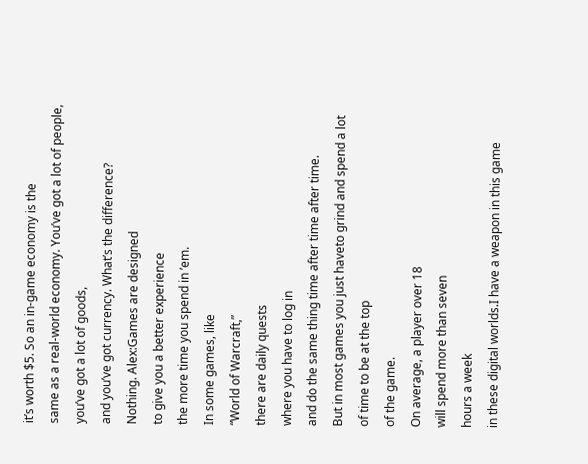it’s worth $5. So an in-game economy is the
same as a real-world economy. You’ve got a lot of people,
you’ve got a lot of goods,
and you’ve got currency. What’s the difference?
Nothing. Alex:Games are designed
to give you a better experience
the more time you spend in ’em.
In some games, like
“World of Warcraft,”
there are daily quests
where you have to log in
and do the same thing time after time after time.
But in most games you just haveto grind and spend a lot
of time to be at the top
of the game.
On average, a player over 18
will spend more than seven
hours a week
in these digital worlds.I have a weapon in this game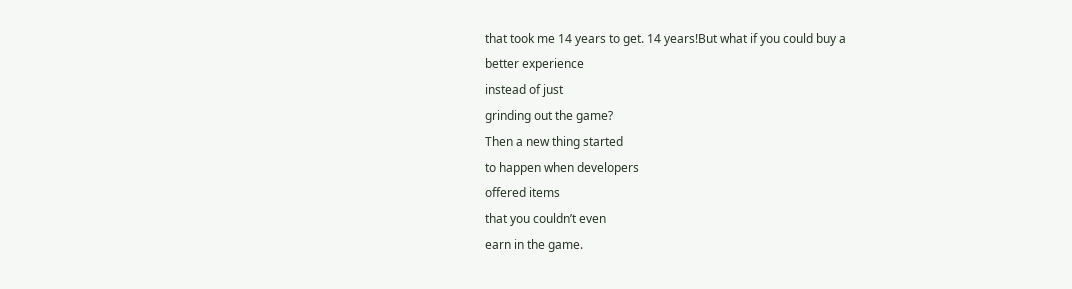that took me 14 years to get. 14 years!But what if you could buy a
better experience
instead of just
grinding out the game?
Then a new thing started
to happen when developers
offered items
that you couldn’t even
earn in the game.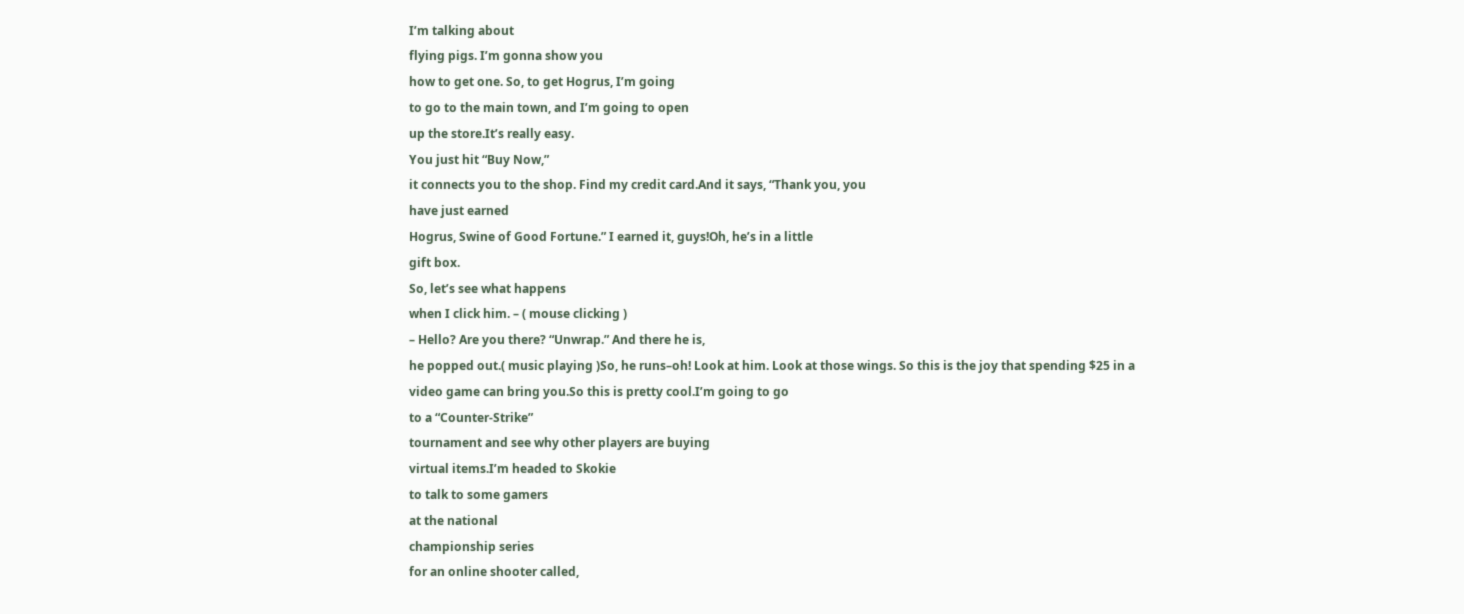I’m talking about
flying pigs. I’m gonna show you
how to get one. So, to get Hogrus, I’m going
to go to the main town, and I’m going to open
up the store.It’s really easy.
You just hit “Buy Now,”
it connects you to the shop. Find my credit card.And it says, “Thank you, you
have just earned
Hogrus, Swine of Good Fortune.” I earned it, guys!Oh, he’s in a little
gift box.
So, let’s see what happens
when I click him. – ( mouse clicking )
– Hello? Are you there? “Unwrap.” And there he is,
he popped out.( music playing )So, he runs–oh! Look at him. Look at those wings. So this is the joy that spending $25 in a
video game can bring you.So this is pretty cool.I’m going to go
to a “Counter-Strike”
tournament and see why other players are buying
virtual items.I’m headed to Skokie
to talk to some gamers
at the national
championship series
for an online shooter called,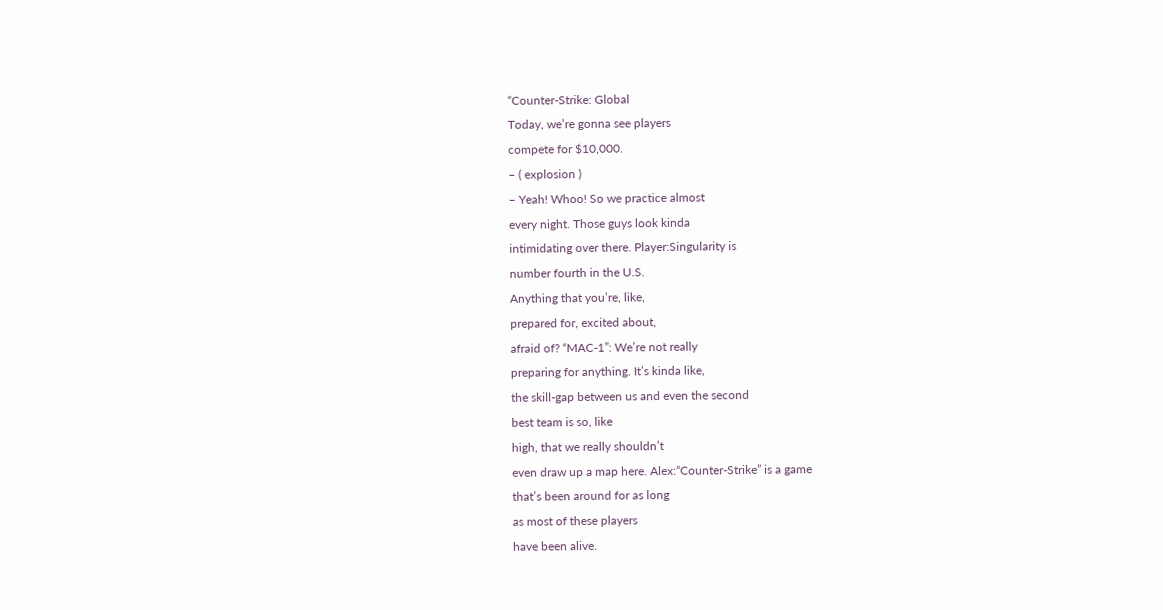“Counter-Strike: Global
Today, we’re gonna see players
compete for $10,000.
– ( explosion )
– Yeah! Whoo! So we practice almost
every night. Those guys look kinda
intimidating over there. Player:Singularity is
number fourth in the U.S.
Anything that you’re, like,
prepared for, excited about,
afraid of? “MAC-1”: We’re not really
preparing for anything. It’s kinda like,
the skill-gap between us and even the second
best team is so, like
high, that we really shouldn’t
even draw up a map here. Alex:“Counter-Strike” is a game
that’s been around for as long
as most of these players
have been alive.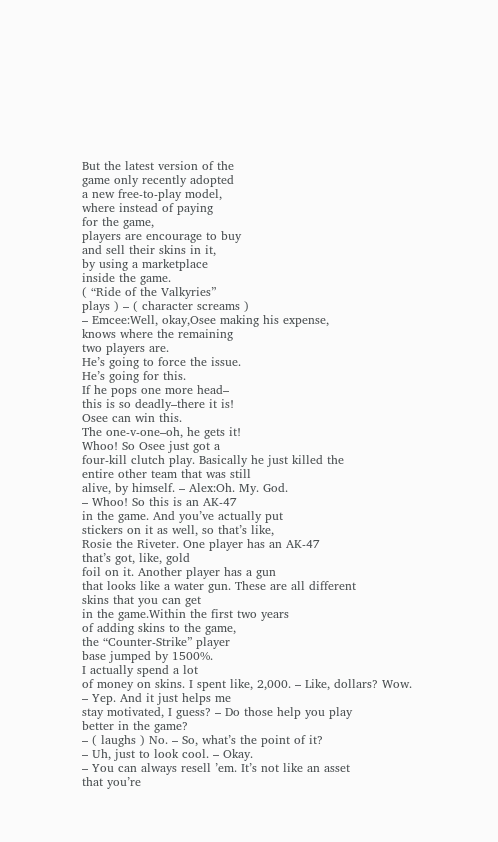But the latest version of the
game only recently adopted
a new free-to-play model,
where instead of paying
for the game,
players are encourage to buy
and sell their skins in it,
by using a marketplace
inside the game.
( “Ride of the Valkyries”
plays ) – ( character screams )
– Emcee:Well, okay,Osee making his expense,
knows where the remaining
two players are.
He’s going to force the issue.
He’s going for this.
If he pops one more head–
this is so deadly–there it is!
Osee can win this.
The one-v-one–oh, he gets it!
Whoo! So Osee just got a
four-kill clutch play. Basically he just killed the
entire other team that was still
alive, by himself. – Alex:Oh. My. God.
– Whoo! So this is an AK-47
in the game. And you’ve actually put
stickers on it as well, so that’s like,
Rosie the Riveter. One player has an AK-47
that’s got, like, gold
foil on it. Another player has a gun
that looks like a water gun. These are all different
skins that you can get
in the game.Within the first two years
of adding skins to the game,
the “Counter-Strike” player
base jumped by 1500%.
I actually spend a lot
of money on skins. I spent like, 2,000. – Like, dollars? Wow.
– Yep. And it just helps me
stay motivated, I guess? – Do those help you play
better in the game?
– ( laughs ) No. – So, what’s the point of it?
– Uh, just to look cool. – Okay.
– You can always resell ’em. It’s not like an asset
that you’re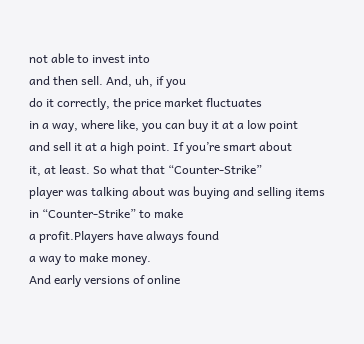not able to invest into
and then sell. And, uh, if you
do it correctly, the price market fluctuates
in a way, where like, you can buy it at a low point
and sell it at a high point. If you’re smart about
it, at least. So what that “Counter-Strike”
player was talking about was buying and selling items
in “Counter-Strike” to make
a profit.Players have always found
a way to make money.
And early versions of online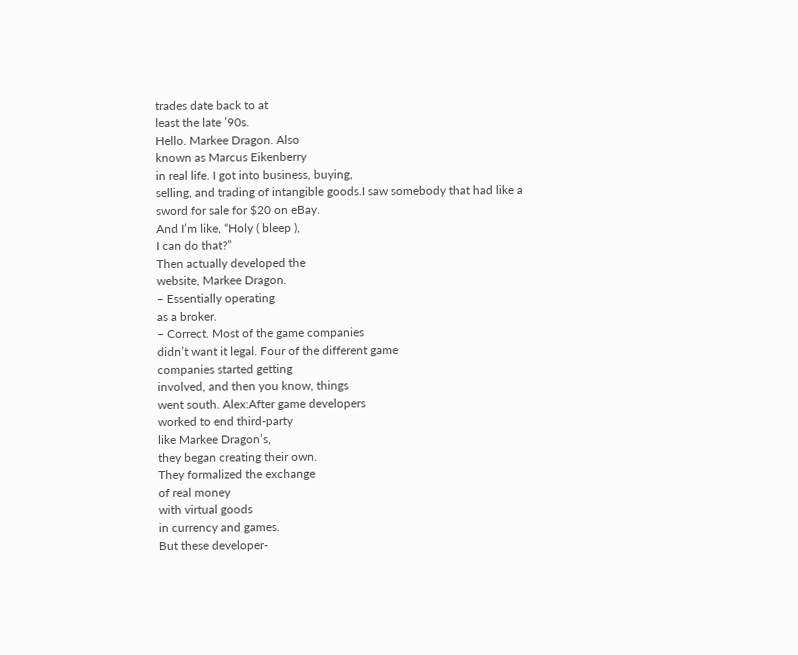trades date back to at
least the late ’90s.
Hello. Markee Dragon. Also
known as Marcus Eikenberry
in real life. I got into business, buying,
selling, and trading of intangible goods.I saw somebody that had like a
sword for sale for $20 on eBay.
And I’m like, “Holy ( bleep ),
I can do that?”
Then actually developed the
website, Markee Dragon.
– Essentially operating
as a broker.
– Correct. Most of the game companies
didn’t want it legal. Four of the different game
companies started getting
involved, and then you know, things
went south. Alex:After game developers
worked to end third-party
like Markee Dragon’s,
they began creating their own.
They formalized the exchange
of real money
with virtual goods
in currency and games.
But these developer-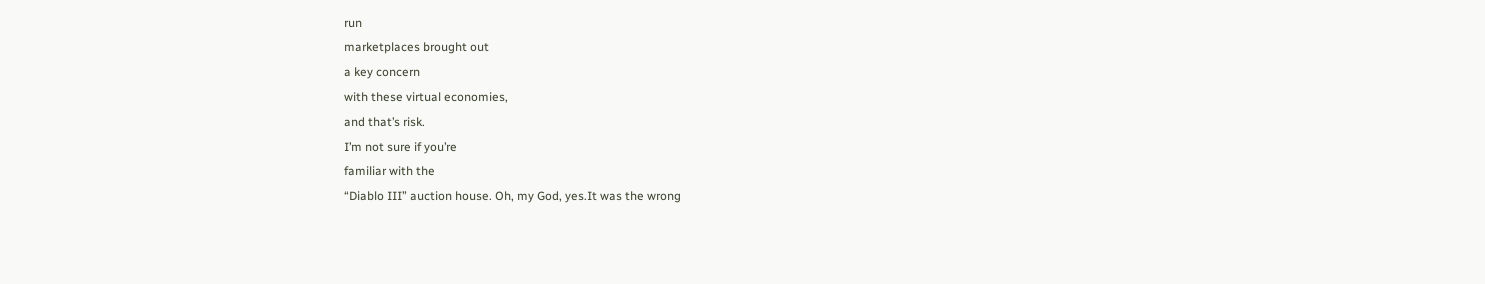run
marketplaces brought out
a key concern
with these virtual economies,
and that’s risk.
I’m not sure if you’re
familiar with the
“Diablo III” auction house. Oh, my God, yes.It was the wrong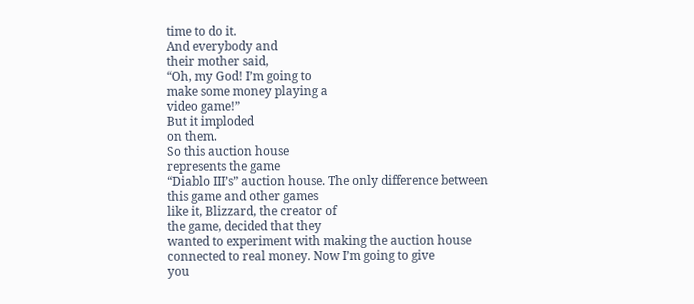time to do it.
And everybody and
their mother said,
“Oh, my God! I’m going to
make some money playing a
video game!”
But it imploded
on them.
So this auction house
represents the game
“Diablo III’s” auction house. The only difference between
this game and other games
like it, Blizzard, the creator of
the game, decided that they
wanted to experiment with making the auction house
connected to real money. Now I’m going to give
you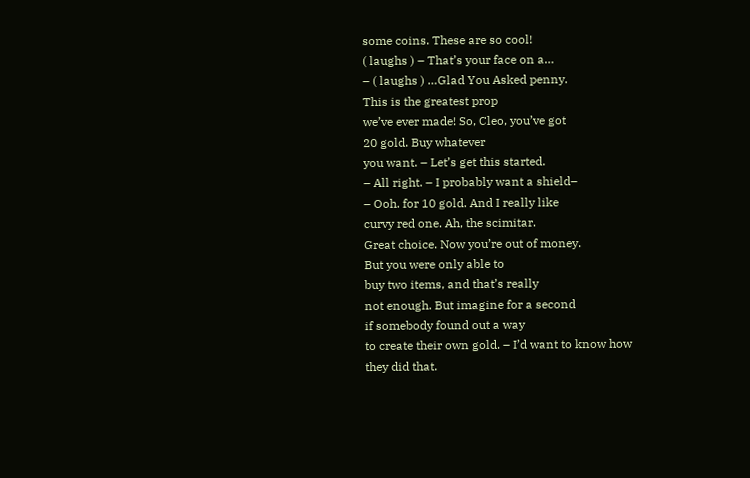some coins. These are so cool!
( laughs ) – That’s your face on a…
– ( laughs ) …Glad You Asked penny.
This is the greatest prop
we’ve ever made! So, Cleo, you’ve got
20 gold. Buy whatever
you want. – Let’s get this started.
– All right. – I probably want a shield–
– Ooh. for 10 gold. And I really like
curvy red one. Ah, the scimitar.
Great choice. Now you’re out of money.
But you were only able to
buy two items, and that’s really
not enough. But imagine for a second
if somebody found out a way
to create their own gold. – I’d want to know how
they did that.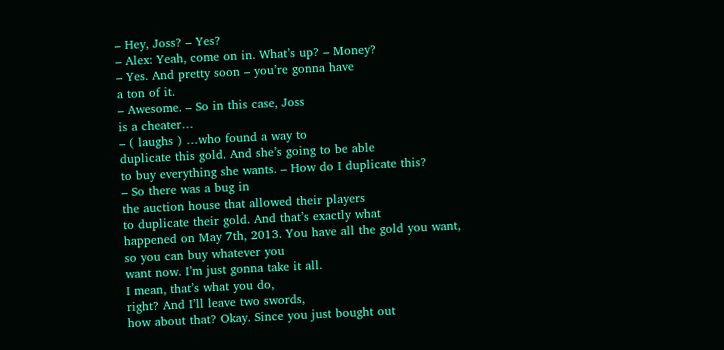– Hey, Joss? – Yes?
– Alex: Yeah, come on in. What’s up? – Money?
– Yes. And pretty soon – you’re gonna have
a ton of it.
– Awesome. – So in this case, Joss
is a cheater…
– ( laughs ) …who found a way to
duplicate this gold. And she’s going to be able
to buy everything she wants. – How do I duplicate this?
– So there was a bug in
the auction house that allowed their players
to duplicate their gold. And that’s exactly what
happened on May 7th, 2013. You have all the gold you want,
so you can buy whatever you
want now. I’m just gonna take it all.
I mean, that’s what you do,
right? And I’ll leave two swords,
how about that? Okay. Since you just bought out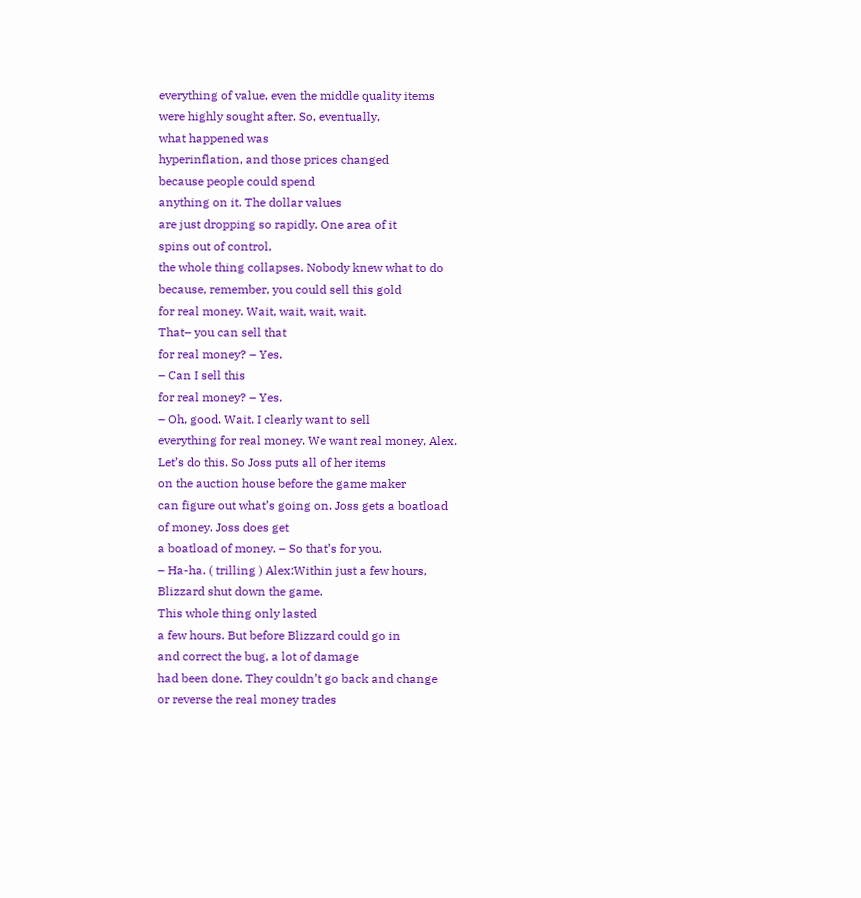everything of value, even the middle quality items
were highly sought after. So, eventually,
what happened was
hyperinflation, and those prices changed
because people could spend
anything on it. The dollar values
are just dropping so rapidly. One area of it
spins out of control,
the whole thing collapses. Nobody knew what to do
because, remember, you could sell this gold
for real money. Wait, wait, wait, wait.
That– you can sell that
for real money? – Yes.
– Can I sell this
for real money? – Yes.
– Oh, good. Wait. I clearly want to sell
everything for real money. We want real money, Alex.
Let’s do this. So Joss puts all of her items
on the auction house before the game maker
can figure out what’s going on. Joss gets a boatload
of money. Joss does get
a boatload of money. – So that’s for you.
– Ha-ha. ( trilling ) Alex:Within just a few hours,
Blizzard shut down the game.
This whole thing only lasted
a few hours. But before Blizzard could go in
and correct the bug, a lot of damage
had been done. They couldn’t go back and change
or reverse the real money trades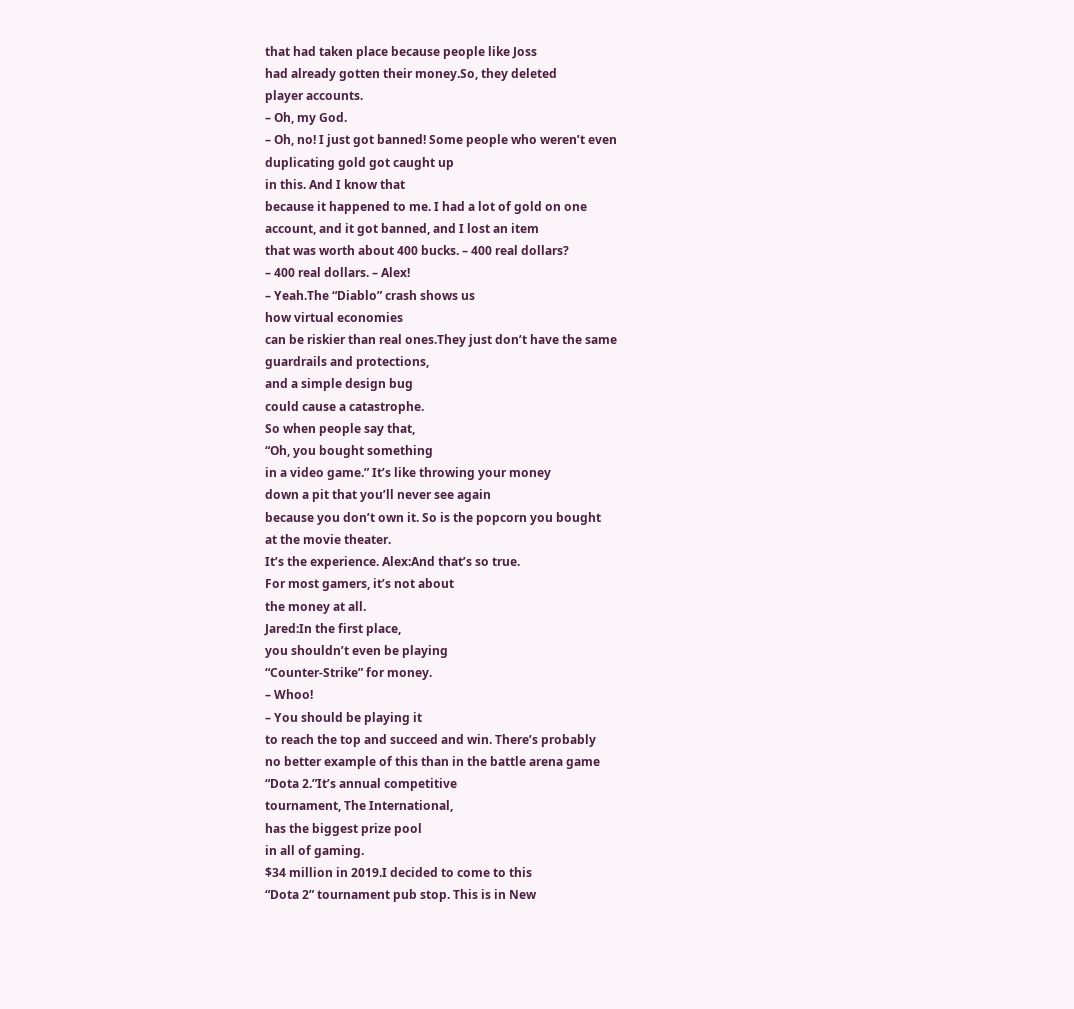that had taken place because people like Joss
had already gotten their money.So, they deleted
player accounts.
– Oh, my God.
– Oh, no! I just got banned! Some people who weren’t even
duplicating gold got caught up
in this. And I know that
because it happened to me. I had a lot of gold on one
account, and it got banned, and I lost an item
that was worth about 400 bucks. – 400 real dollars?
– 400 real dollars. – Alex!
– Yeah.The “Diablo” crash shows us
how virtual economies
can be riskier than real ones.They just don’t have the same
guardrails and protections,
and a simple design bug
could cause a catastrophe.
So when people say that,
“Oh, you bought something
in a video game.” It’s like throwing your money
down a pit that you’ll never see again
because you don’t own it. So is the popcorn you bought
at the movie theater.
It’s the experience. Alex:And that’s so true.
For most gamers, it’s not about
the money at all.
Jared:In the first place,
you shouldn’t even be playing
“Counter-Strike” for money.
– Whoo!
– You should be playing it
to reach the top and succeed and win. There’s probably
no better example of this than in the battle arena game
“Dota 2.”It’s annual competitive
tournament, The International,
has the biggest prize pool
in all of gaming.
$34 million in 2019.I decided to come to this
“Dota 2” tournament pub stop. This is in New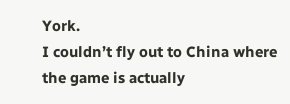York.
I couldn’t fly out to China where the game is actually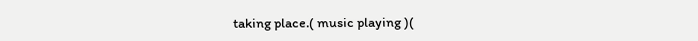taking place.( music playing )(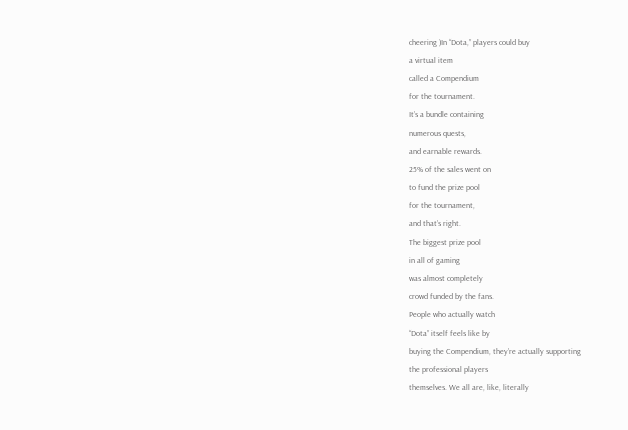cheering )In “Dota,” players could buy
a virtual item
called a Compendium
for the tournament.
It’s a bundle containing
numerous quests,
and earnable rewards.
25% of the sales went on
to fund the prize pool
for the tournament,
and that’s right.
The biggest prize pool
in all of gaming
was almost completely
crowd funded by the fans.
People who actually watch
“Dota” itself feels like by
buying the Compendium, they’re actually supporting
the professional players
themselves. We all are, like, literally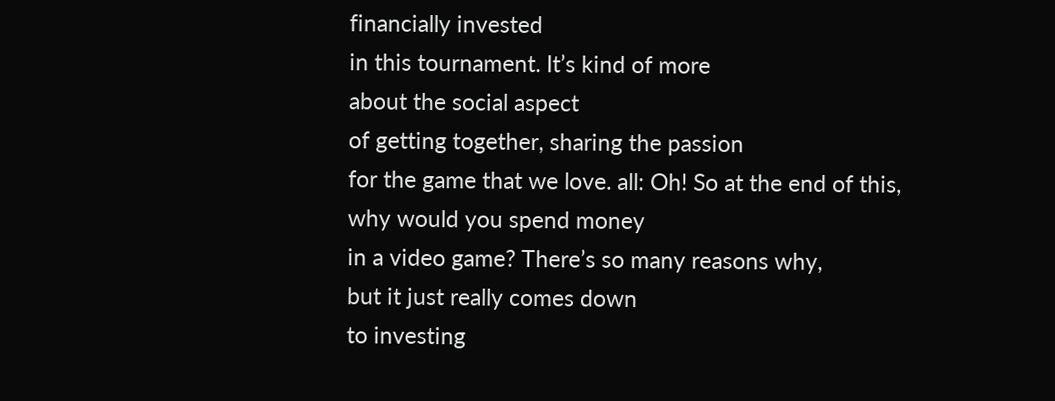financially invested
in this tournament. It’s kind of more
about the social aspect
of getting together, sharing the passion
for the game that we love. all: Oh! So at the end of this,
why would you spend money
in a video game? There’s so many reasons why,
but it just really comes down
to investing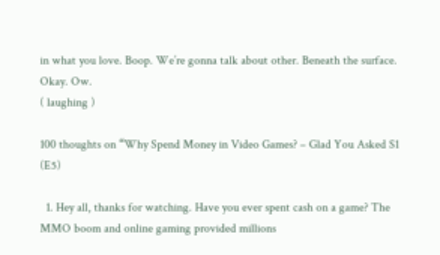in what you love. Boop. We’re gonna talk about other. Beneath the surface.
Okay. Ow.
( laughing )

100 thoughts on “Why Spend Money in Video Games? – Glad You Asked S1 (E5)

  1. Hey all, thanks for watching. Have you ever spent cash on a game? The MMO boom and online gaming provided millions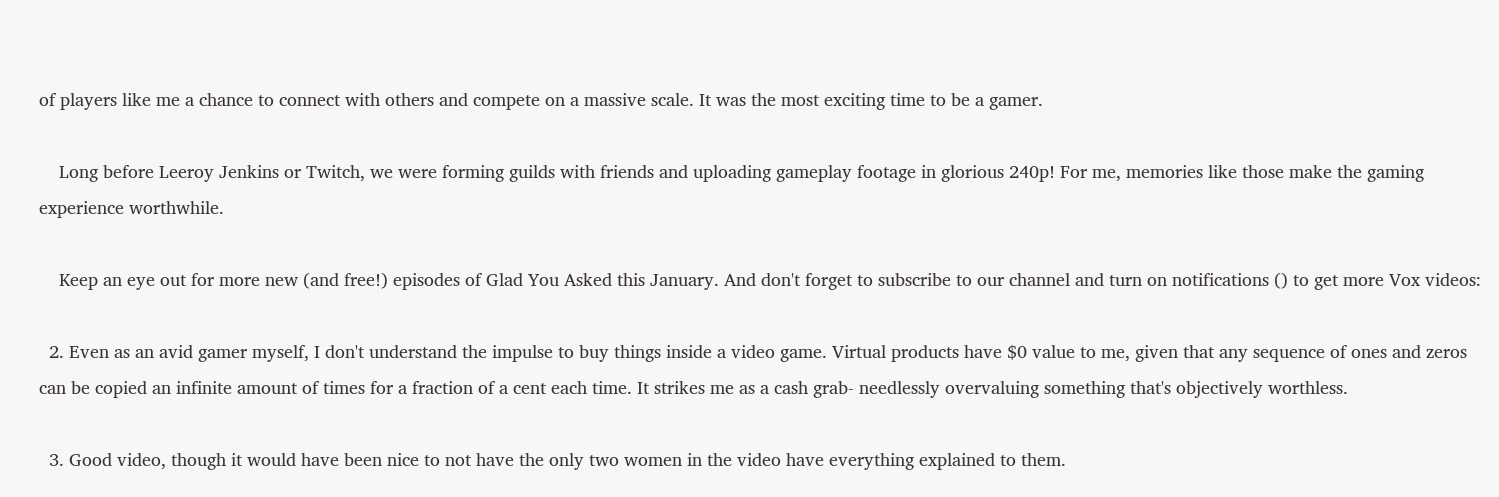of players like me a chance to connect with others and compete on a massive scale. It was the most exciting time to be a gamer.

    Long before Leeroy Jenkins or Twitch, we were forming guilds with friends and uploading gameplay footage in glorious 240p! For me, memories like those make the gaming experience worthwhile.

    Keep an eye out for more new (and free!) episodes of Glad You Asked this January. And don't forget to subscribe to our channel and turn on notifications () to get more Vox videos:

  2. Even as an avid gamer myself, I don't understand the impulse to buy things inside a video game. Virtual products have $0 value to me, given that any sequence of ones and zeros can be copied an infinite amount of times for a fraction of a cent each time. It strikes me as a cash grab- needlessly overvaluing something that's objectively worthless.

  3. Good video, though it would have been nice to not have the only two women in the video have everything explained to them.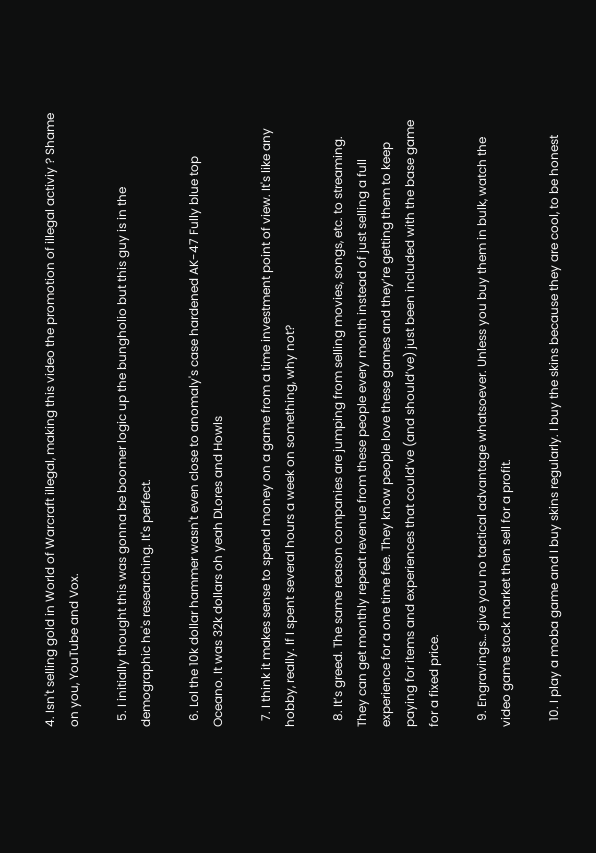4. Isn't selling gold in World of Warcraft illegal, making this video the promotion of illegal activiy ? Shame on you, YouTube and Vox.

  5. I initially thought this was gonna be boomer logic up the bungholio but this guy is in the demographic he's researching. It's perfect.

  6. Lol the 10k dollar hammer wasn't even close to anomaly's case hardened AK-47 Fully blue top Oceano. It was 32k dollars oh yeah DLores and Howls

  7. I think it makes sense to spend money on a game from a time investment point of view. It's like any hobby, really. If I spent several hours a week on something, why not?

  8. It’s greed. The same reason companies are jumping from selling movies, songs, etc. to streaming. They can get monthly repeat revenue from these people every month instead of just selling a full experience for a one time fee. They know people love these games and they’re getting them to keep paying for items and experiences that could’ve (and should’ve) just been included with the base game for a fixed price.

  9. Engravings… give you no tactical advantage whatsoever. Unless you buy them in bulk, watch the video game stock market then sell for a profit.

  10. I play a moba game and I buy skins regularly. I buy the skins because they are cool, to be honest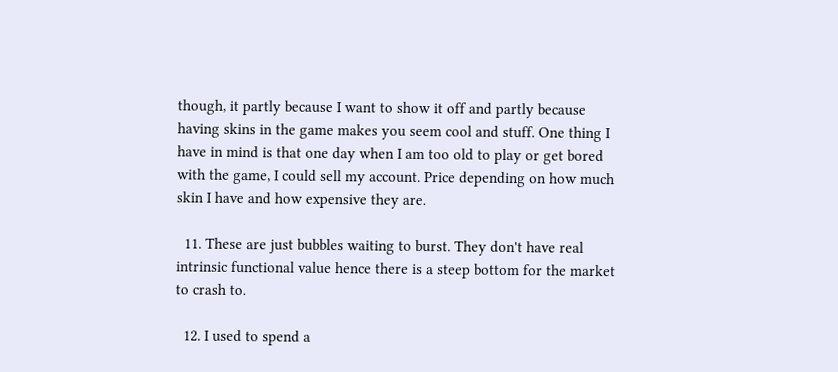though, it partly because I want to show it off and partly because having skins in the game makes you seem cool and stuff. One thing I have in mind is that one day when I am too old to play or get bored with the game, I could sell my account. Price depending on how much skin I have and how expensive they are.

  11. These are just bubbles waiting to burst. They don't have real intrinsic functional value hence there is a steep bottom for the market to crash to.

  12. I used to spend a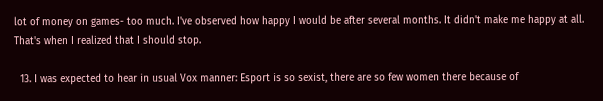lot of money on games- too much. I've observed how happy I would be after several months. It didn't make me happy at all. That's when I realized that I should stop.

  13. I was expected to hear in usual Vox manner: Esport is so sexist, there are so few women there because of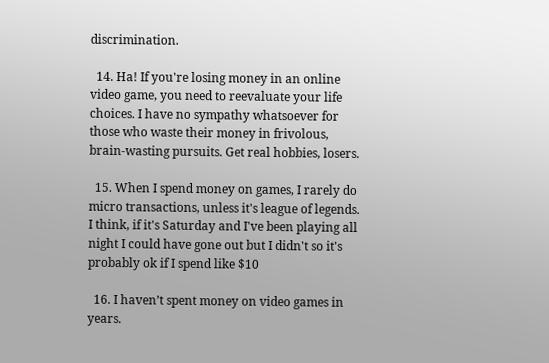discrimination.

  14. Ha! If you're losing money in an online video game, you need to reevaluate your life choices. I have no sympathy whatsoever for those who waste their money in frivolous, brain-wasting pursuits. Get real hobbies, losers.

  15. When I spend money on games, I rarely do micro transactions, unless it's league of legends. I think, if it's Saturday and I've been playing all night I could have gone out but I didn't so it's probably ok if I spend like $10

  16. I haven’t spent money on video games in years.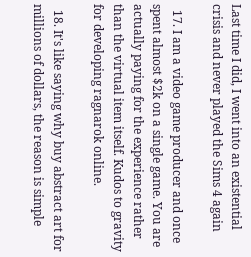Last time I did, I went into an existential crisis and never played the Sims 4 again

  17. I am a video game producer and once spent almost $2k on a single game. You are actually paying for the experience rather than the virtual item itself. Kudos to gravity for developing ragnarok online.

  18. It's like saying why buy abstract art for millions of dollars, the reason is simple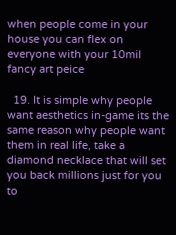when people come in your house you can flex on everyone with your 10mil fancy art peice

  19. It is simple why people want aesthetics in-game its the same reason why people want them in real life, take a diamond necklace that will set you back millions just for you to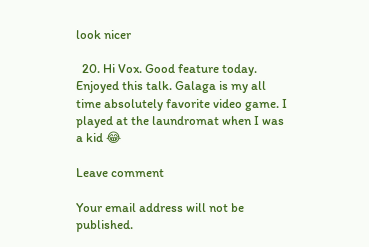look nicer

  20. Hi Vox. Good feature today. Enjoyed this talk. Galaga is my all time absolutely favorite video game. I played at the laundromat when I was a kid 😂

Leave comment

Your email address will not be published.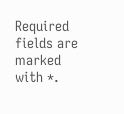Required fields are marked with *.